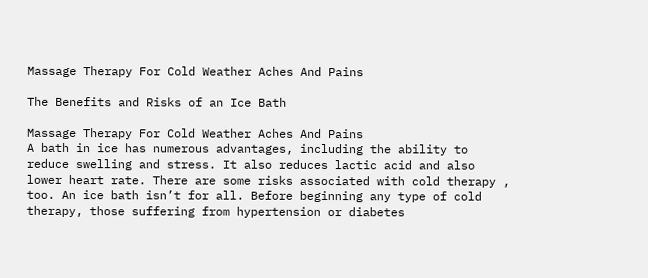Massage Therapy For Cold Weather Aches And Pains

The Benefits and Risks of an Ice Bath

Massage Therapy For Cold Weather Aches And Pains
A bath in ice has numerous advantages, including the ability to reduce swelling and stress. It also reduces lactic acid and also lower heart rate. There are some risks associated with cold therapy , too. An ice bath isn’t for all. Before beginning any type of cold therapy, those suffering from hypertension or diabetes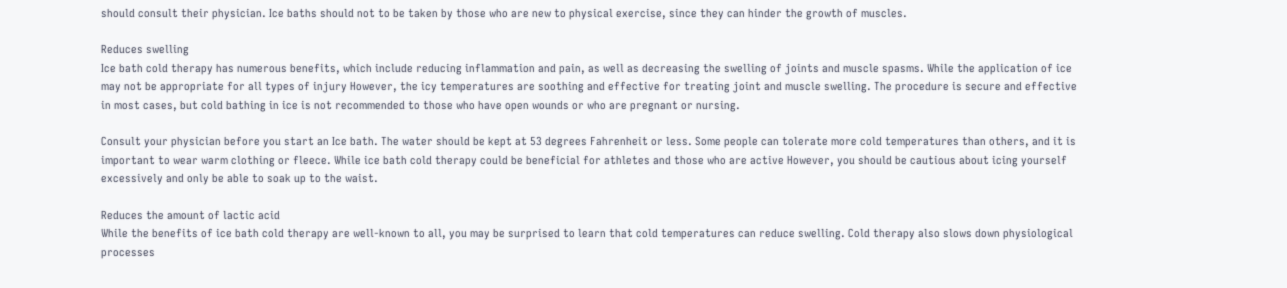should consult their physician. Ice baths should not to be taken by those who are new to physical exercise, since they can hinder the growth of muscles.

Reduces swelling
Ice bath cold therapy has numerous benefits, which include reducing inflammation and pain, as well as decreasing the swelling of joints and muscle spasms. While the application of ice may not be appropriate for all types of injury However, the icy temperatures are soothing and effective for treating joint and muscle swelling. The procedure is secure and effective in most cases, but cold bathing in ice is not recommended to those who have open wounds or who are pregnant or nursing.

Consult your physician before you start an Ice bath. The water should be kept at 53 degrees Fahrenheit or less. Some people can tolerate more cold temperatures than others, and it is important to wear warm clothing or fleece. While ice bath cold therapy could be beneficial for athletes and those who are active However, you should be cautious about icing yourself excessively and only be able to soak up to the waist.

Reduces the amount of lactic acid
While the benefits of ice bath cold therapy are well-known to all, you may be surprised to learn that cold temperatures can reduce swelling. Cold therapy also slows down physiological processes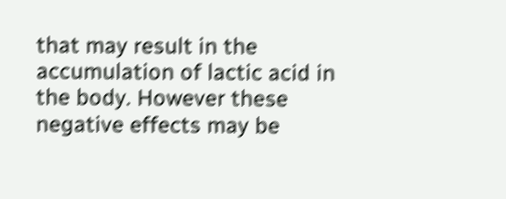that may result in the accumulation of lactic acid in the body. However these negative effects may be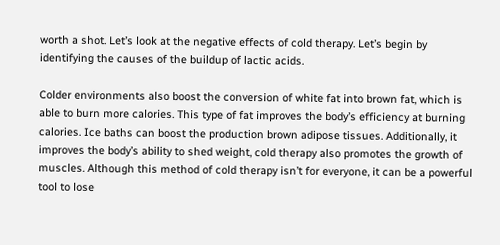worth a shot. Let’s look at the negative effects of cold therapy. Let’s begin by identifying the causes of the buildup of lactic acids.

Colder environments also boost the conversion of white fat into brown fat, which is able to burn more calories. This type of fat improves the body’s efficiency at burning calories. Ice baths can boost the production brown adipose tissues. Additionally, it improves the body’s ability to shed weight, cold therapy also promotes the growth of muscles. Although this method of cold therapy isn’t for everyone, it can be a powerful tool to lose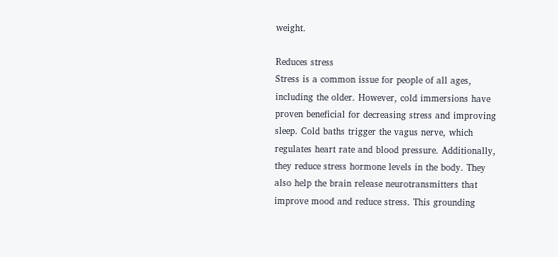weight.

Reduces stress
Stress is a common issue for people of all ages, including the older. However, cold immersions have proven beneficial for decreasing stress and improving sleep. Cold baths trigger the vagus nerve, which regulates heart rate and blood pressure. Additionally, they reduce stress hormone levels in the body. They also help the brain release neurotransmitters that improve mood and reduce stress. This grounding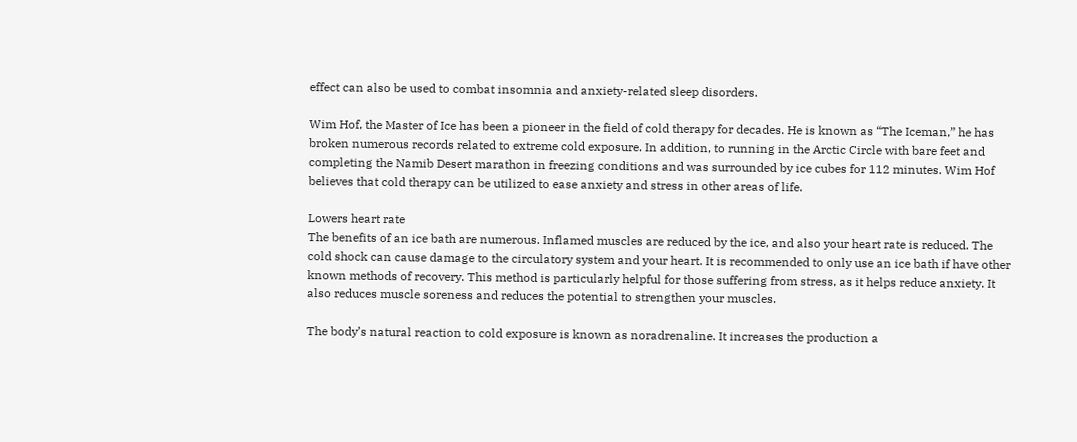effect can also be used to combat insomnia and anxiety-related sleep disorders.

Wim Hof, the Master of Ice has been a pioneer in the field of cold therapy for decades. He is known as “The Iceman,” he has broken numerous records related to extreme cold exposure. In addition, to running in the Arctic Circle with bare feet and completing the Namib Desert marathon in freezing conditions and was surrounded by ice cubes for 112 minutes. Wim Hof believes that cold therapy can be utilized to ease anxiety and stress in other areas of life.

Lowers heart rate
The benefits of an ice bath are numerous. Inflamed muscles are reduced by the ice, and also your heart rate is reduced. The cold shock can cause damage to the circulatory system and your heart. It is recommended to only use an ice bath if have other known methods of recovery. This method is particularly helpful for those suffering from stress, as it helps reduce anxiety. It also reduces muscle soreness and reduces the potential to strengthen your muscles.

The body’s natural reaction to cold exposure is known as noradrenaline. It increases the production a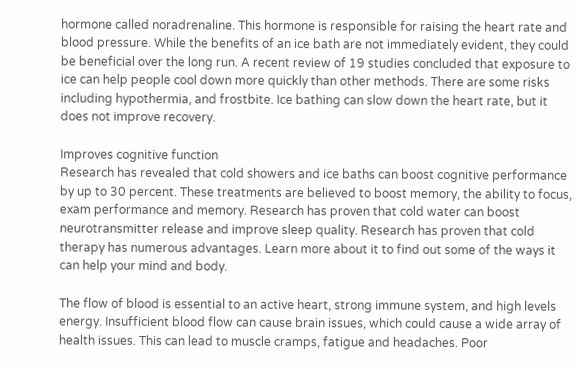hormone called noradrenaline. This hormone is responsible for raising the heart rate and blood pressure. While the benefits of an ice bath are not immediately evident, they could be beneficial over the long run. A recent review of 19 studies concluded that exposure to ice can help people cool down more quickly than other methods. There are some risks including hypothermia, and frostbite. Ice bathing can slow down the heart rate, but it does not improve recovery.

Improves cognitive function
Research has revealed that cold showers and ice baths can boost cognitive performance by up to 30 percent. These treatments are believed to boost memory, the ability to focus, exam performance and memory. Research has proven that cold water can boost neurotransmitter release and improve sleep quality. Research has proven that cold therapy has numerous advantages. Learn more about it to find out some of the ways it can help your mind and body.

The flow of blood is essential to an active heart, strong immune system, and high levels energy. Insufficient blood flow can cause brain issues, which could cause a wide array of health issues. This can lead to muscle cramps, fatigue and headaches. Poor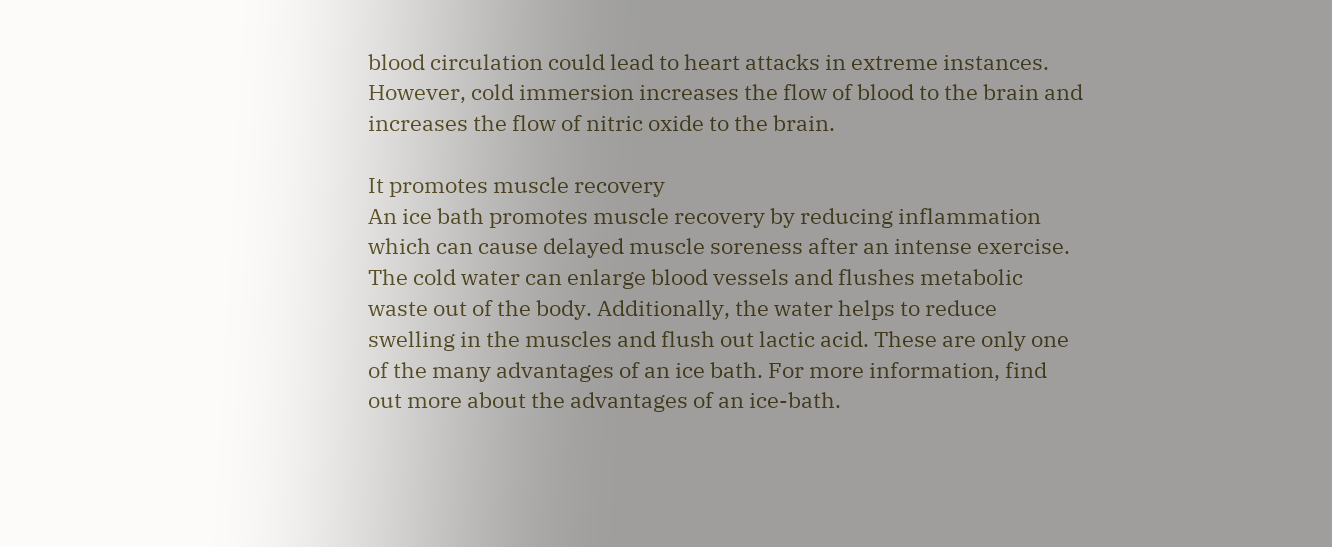blood circulation could lead to heart attacks in extreme instances. However, cold immersion increases the flow of blood to the brain and increases the flow of nitric oxide to the brain.

It promotes muscle recovery
An ice bath promotes muscle recovery by reducing inflammation which can cause delayed muscle soreness after an intense exercise. The cold water can enlarge blood vessels and flushes metabolic waste out of the body. Additionally, the water helps to reduce swelling in the muscles and flush out lactic acid. These are only one of the many advantages of an ice bath. For more information, find out more about the advantages of an ice-bath.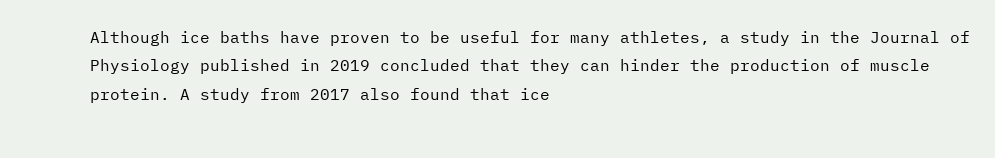Although ice baths have proven to be useful for many athletes, a study in the Journal of Physiology published in 2019 concluded that they can hinder the production of muscle protein. A study from 2017 also found that ice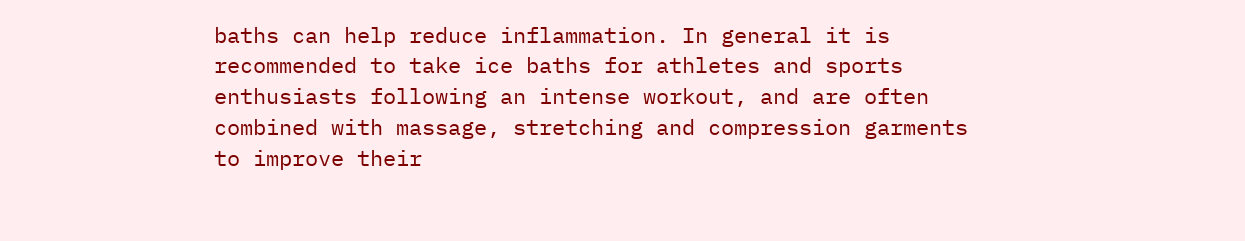baths can help reduce inflammation. In general it is recommended to take ice baths for athletes and sports enthusiasts following an intense workout, and are often combined with massage, stretching and compression garments to improve their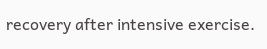recovery after intensive exercise.